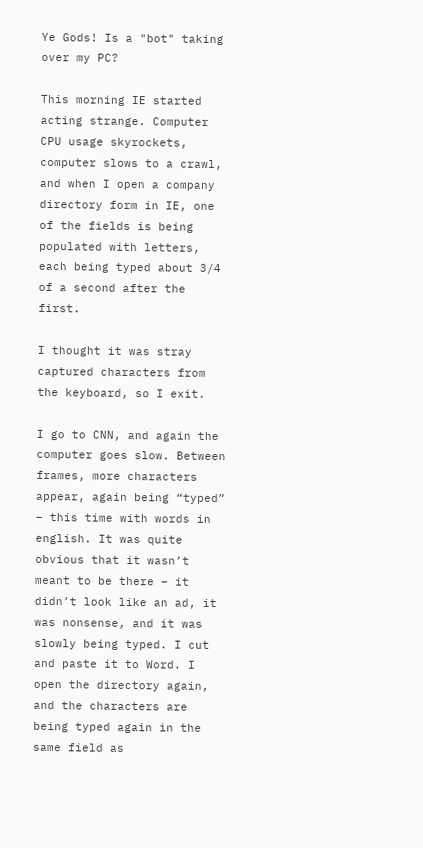Ye Gods! Is a "bot" taking over my PC?

This morning IE started acting strange. Computer CPU usage skyrockets, computer slows to a crawl, and when I open a company directory form in IE, one of the fields is being populated with letters, each being typed about 3/4 of a second after the first.

I thought it was stray captured characters from the keyboard, so I exit.

I go to CNN, and again the computer goes slow. Between frames, more characters appear, again being “typed” – this time with words in english. It was quite obvious that it wasn’t meant to be there – it didn’t look like an ad, it was nonsense, and it was slowly being typed. I cut and paste it to Word. I open the directory again, and the characters are being typed again in the same field as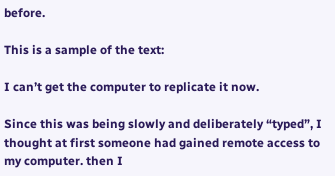before.

This is a sample of the text:

I can’t get the computer to replicate it now.

Since this was being slowly and deliberately “typed”, I thought at first someone had gained remote access to my computer. then I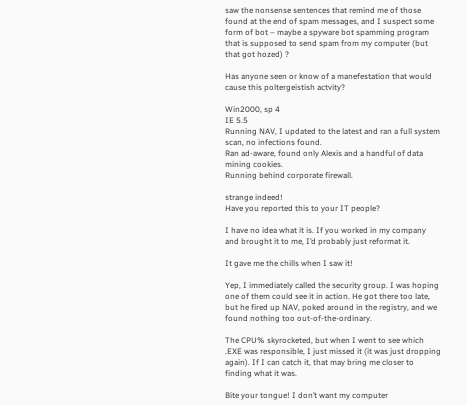saw the nonsense sentences that remind me of those found at the end of spam messages, and I suspect some form of bot – maybe a spyware bot spamming program that is supposed to send spam from my computer (but that got hozed) ?

Has anyone seen or know of a manefestation that would cause this poltergeistish actvity?

Win2000, sp 4
IE 5.5
Running NAV, I updated to the latest and ran a full system scan, no infections found.
Ran ad-aware, found only Alexis and a handful of data mining cookies.
Running behind corporate firewall.

strange indeed!
Have you reported this to your IT people?

I have no idea what it is. If you worked in my company and brought it to me, I’d probably just reformat it.

It gave me the chills when I saw it!

Yep, I immediately called the security group. I was hoping one of them could see it in action. He got there too late, but he fired up NAV, poked around in the registry, and we found nothing too out-of-the-ordinary.

The CPU% skyrocketed, but when I went to see which .EXE was responsible, I just missed it (it was just dropping again). If I can catch it, that may bring me closer to finding what it was.

Bite your tongue! I don’t want my computer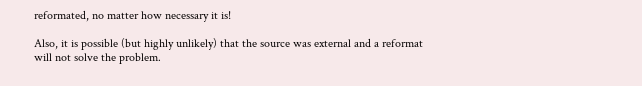reformated, no matter how necessary it is!

Also, it is possible (but highly unlikely) that the source was external and a reformat will not solve the problem.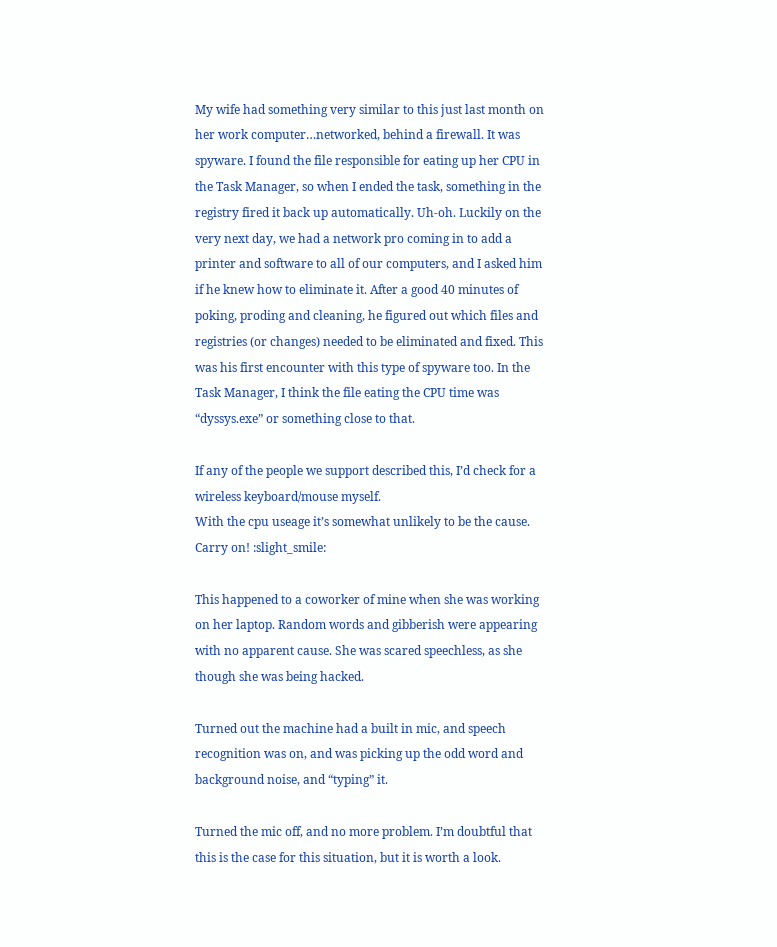My wife had something very similar to this just last month on her work computer…networked, behind a firewall. It was spyware. I found the file responsible for eating up her CPU in the Task Manager, so when I ended the task, something in the registry fired it back up automatically. Uh-oh. Luckily on the very next day, we had a network pro coming in to add a printer and software to all of our computers, and I asked him if he knew how to eliminate it. After a good 40 minutes of poking, proding and cleaning, he figured out which files and registries (or changes) needed to be eliminated and fixed. This was his first encounter with this type of spyware too. In the Task Manager, I think the file eating the CPU time was “dyssys.exe” or something close to that.

If any of the people we support described this, I’d check for a wireless keyboard/mouse myself.
With the cpu useage it’s somewhat unlikely to be the cause. Carry on! :slight_smile:

This happened to a coworker of mine when she was working on her laptop. Random words and gibberish were appearing with no apparent cause. She was scared speechless, as she though she was being hacked.

Turned out the machine had a built in mic, and speech recognition was on, and was picking up the odd word and background noise, and “typing” it.

Turned the mic off, and no more problem. I’m doubtful that this is the case for this situation, but it is worth a look.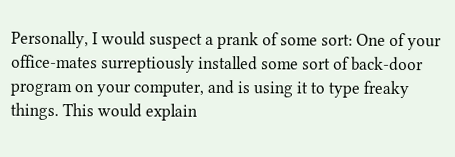Personally, I would suspect a prank of some sort: One of your office-mates surreptiously installed some sort of back-door program on your computer, and is using it to type freaky things. This would explain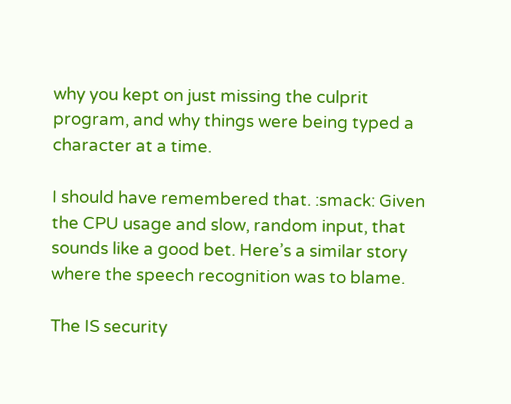why you kept on just missing the culprit program, and why things were being typed a character at a time.

I should have remembered that. :smack: Given the CPU usage and slow, random input, that sounds like a good bet. Here’s a similar story where the speech recognition was to blame.

The IS security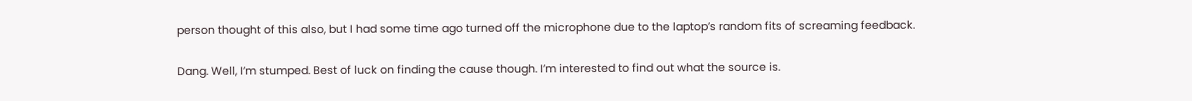person thought of this also, but I had some time ago turned off the microphone due to the laptop’s random fits of screaming feedback.

Dang. Well, I’m stumped. Best of luck on finding the cause though. I’m interested to find out what the source is.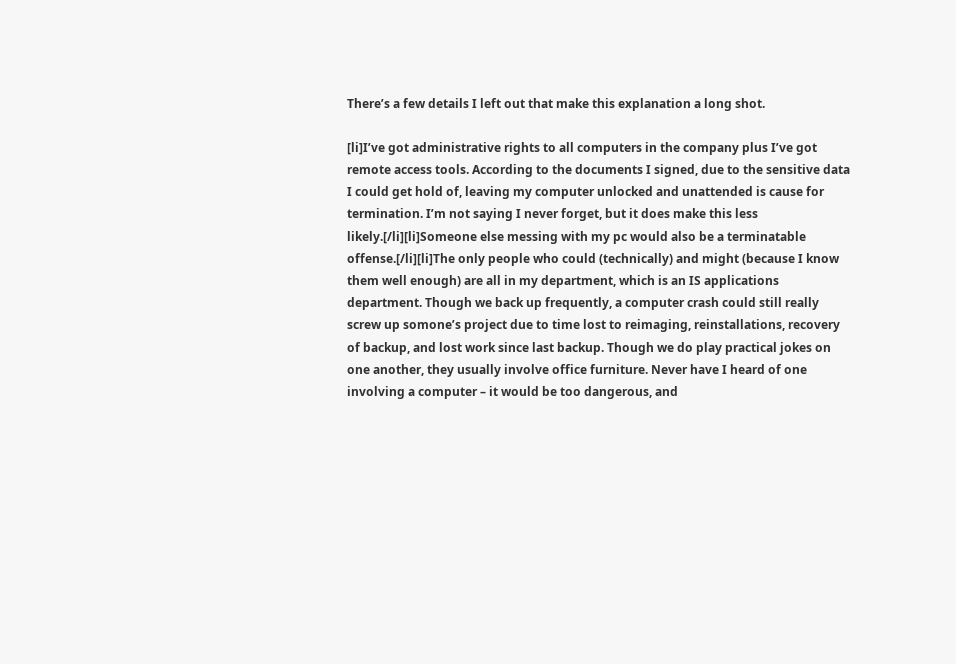There’s a few details I left out that make this explanation a long shot.

[li]I’ve got administrative rights to all computers in the company plus I’ve got remote access tools. According to the documents I signed, due to the sensitive data I could get hold of, leaving my computer unlocked and unattended is cause for termination. I’m not saying I never forget, but it does make this less likely.[/li][li]Someone else messing with my pc would also be a terminatable offense.[/li][li]The only people who could (technically) and might (because I know them well enough) are all in my department, which is an IS applications department. Though we back up frequently, a computer crash could still really screw up somone’s project due to time lost to reimaging, reinstallations, recovery of backup, and lost work since last backup. Though we do play practical jokes on one another, they usually involve office furniture. Never have I heard of one involving a computer – it would be too dangerous, and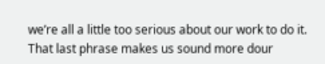we’re all a little too serious about our work to do it. That last phrase makes us sound more dour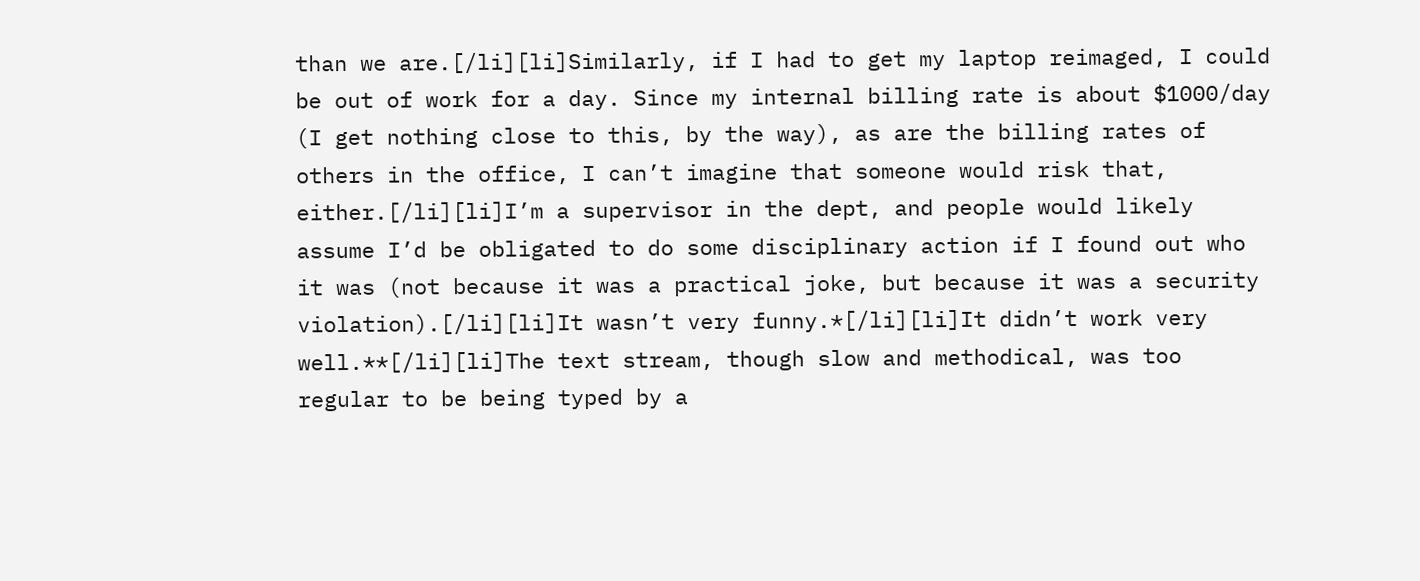than we are.[/li][li]Similarly, if I had to get my laptop reimaged, I could be out of work for a day. Since my internal billing rate is about $1000/day (I get nothing close to this, by the way), as are the billing rates of others in the office, I can’t imagine that someone would risk that, either.[/li][li]I’m a supervisor in the dept, and people would likely assume I’d be obligated to do some disciplinary action if I found out who it was (not because it was a practical joke, but because it was a security violation).[/li][li]It wasn’t very funny.*[/li][li]It didn’t work very well.**[/li][li]The text stream, though slow and methodical, was too regular to be being typed by a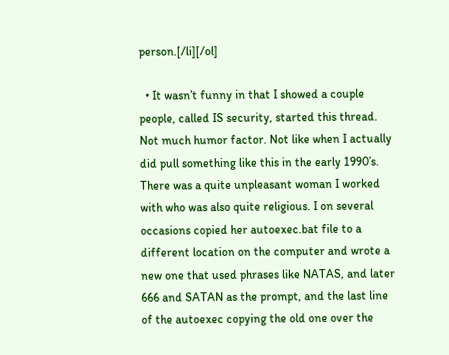person.[/li][/ol]

  • It wasn’t funny in that I showed a couple people, called IS security, started this thread. Not much humor factor. Not like when I actually did pull something like this in the early 1990’s. There was a quite unpleasant woman I worked with who was also quite religious. I on several occasions copied her autoexec.bat file to a different location on the computer and wrote a new one that used phrases like NATAS, and later 666 and SATAN as the prompt, and the last line of the autoexec copying the old one over the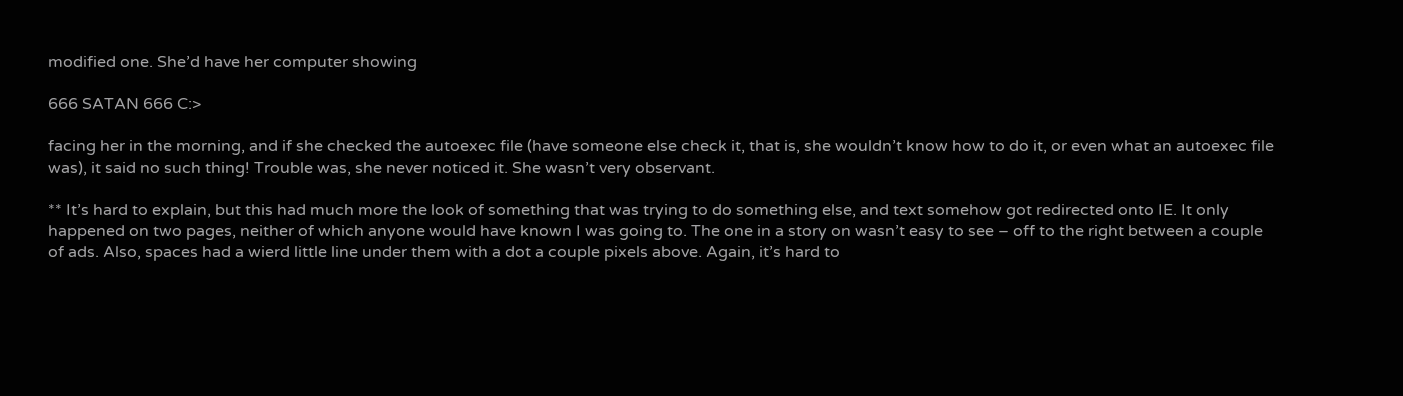modified one. She’d have her computer showing

666 SATAN 666 C:>

facing her in the morning, and if she checked the autoexec file (have someone else check it, that is, she wouldn’t know how to do it, or even what an autoexec file was), it said no such thing! Trouble was, she never noticed it. She wasn’t very observant.

** It’s hard to explain, but this had much more the look of something that was trying to do something else, and text somehow got redirected onto IE. It only happened on two pages, neither of which anyone would have known I was going to. The one in a story on wasn’t easy to see – off to the right between a couple of ads. Also, spaces had a wierd little line under them with a dot a couple pixels above. Again, it’s hard to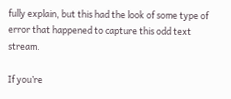fully explain, but this had the look of some type of error that happened to capture this odd text stream.

If you’re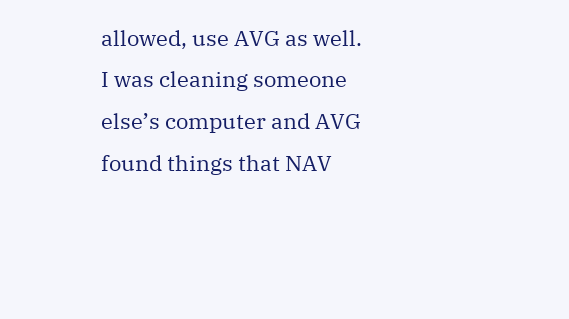allowed, use AVG as well.
I was cleaning someone else’s computer and AVG found things that NAV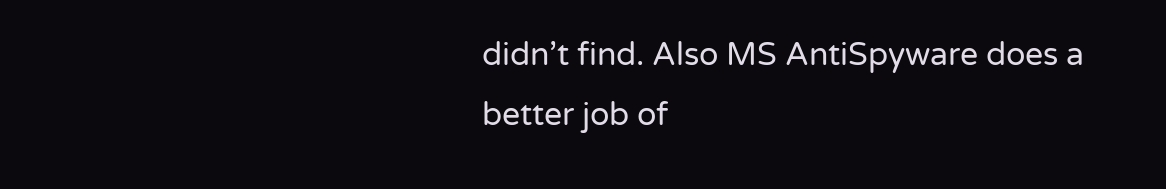didn’t find. Also MS AntiSpyware does a better job of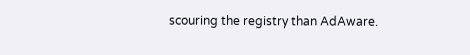scouring the registry than AdAware.